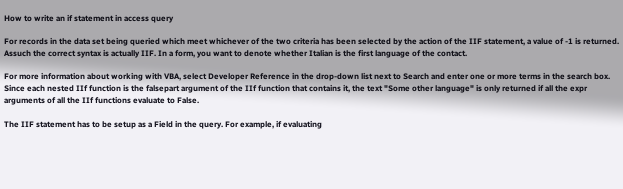How to write an if statement in access query

For records in the data set being queried which meet whichever of the two criteria has been selected by the action of the IIF statement, a value of -1 is returned. Assuch the correct syntax is actually IIF. In a form, you want to denote whether Italian is the first language of the contact.

For more information about working with VBA, select Developer Reference in the drop-down list next to Search and enter one or more terms in the search box. Since each nested IIf function is the falsepart argument of the IIf function that contains it, the text "Some other language" is only returned if all the expr arguments of all the IIf functions evaluate to False.

The IIF statement has to be setup as a Field in the query. For example, if evaluating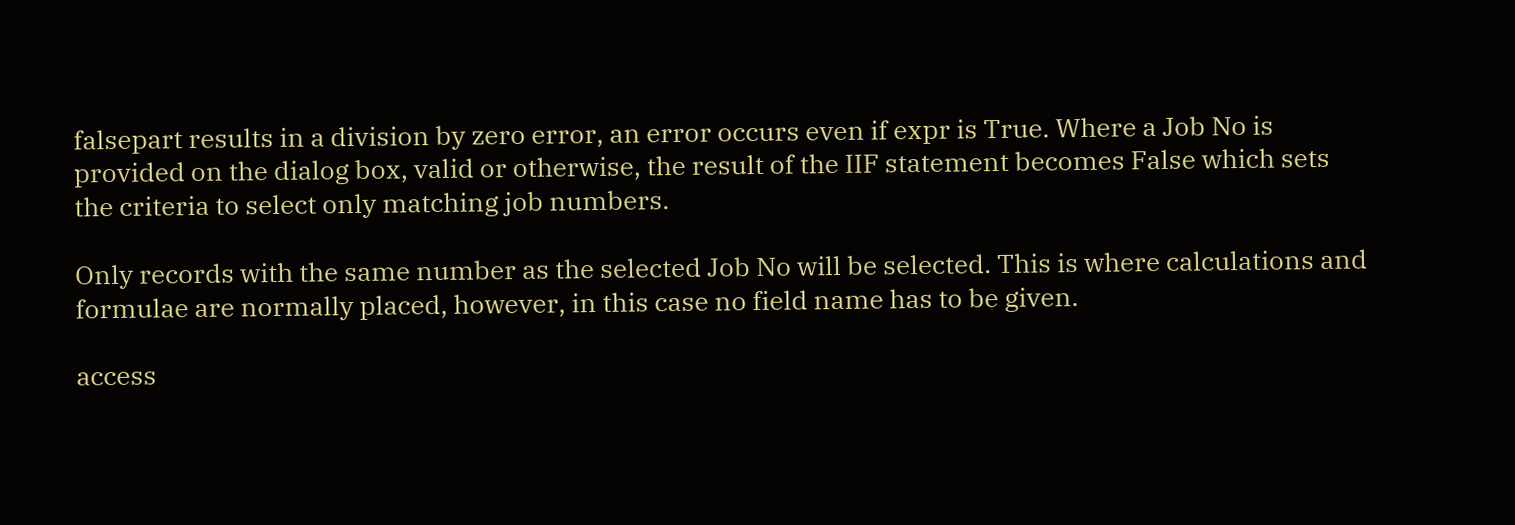falsepart results in a division by zero error, an error occurs even if expr is True. Where a Job No is provided on the dialog box, valid or otherwise, the result of the IIF statement becomes False which sets the criteria to select only matching job numbers.

Only records with the same number as the selected Job No will be selected. This is where calculations and formulae are normally placed, however, in this case no field name has to be given.

access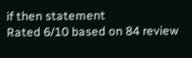if then statement
Rated 6/10 based on 84 review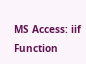MS Access: iif Function